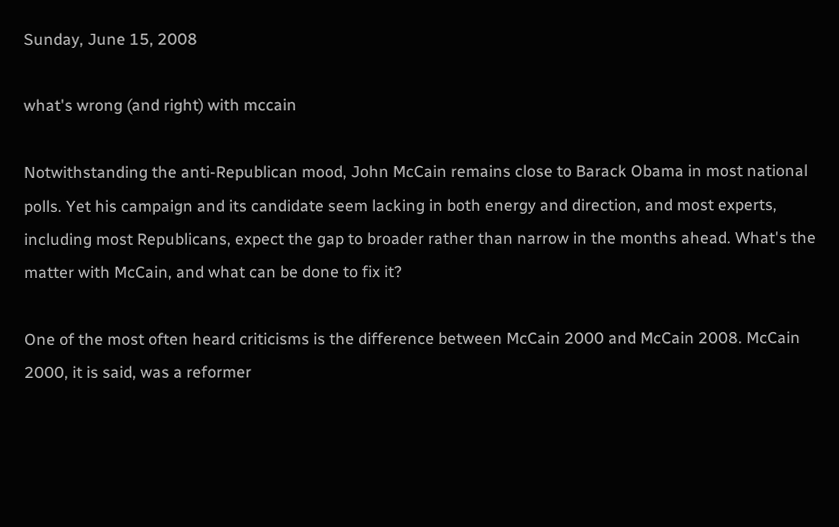Sunday, June 15, 2008

what's wrong (and right) with mccain

Notwithstanding the anti-Republican mood, John McCain remains close to Barack Obama in most national polls. Yet his campaign and its candidate seem lacking in both energy and direction, and most experts, including most Republicans, expect the gap to broader rather than narrow in the months ahead. What's the matter with McCain, and what can be done to fix it?

One of the most often heard criticisms is the difference between McCain 2000 and McCain 2008. McCain 2000, it is said, was a reformer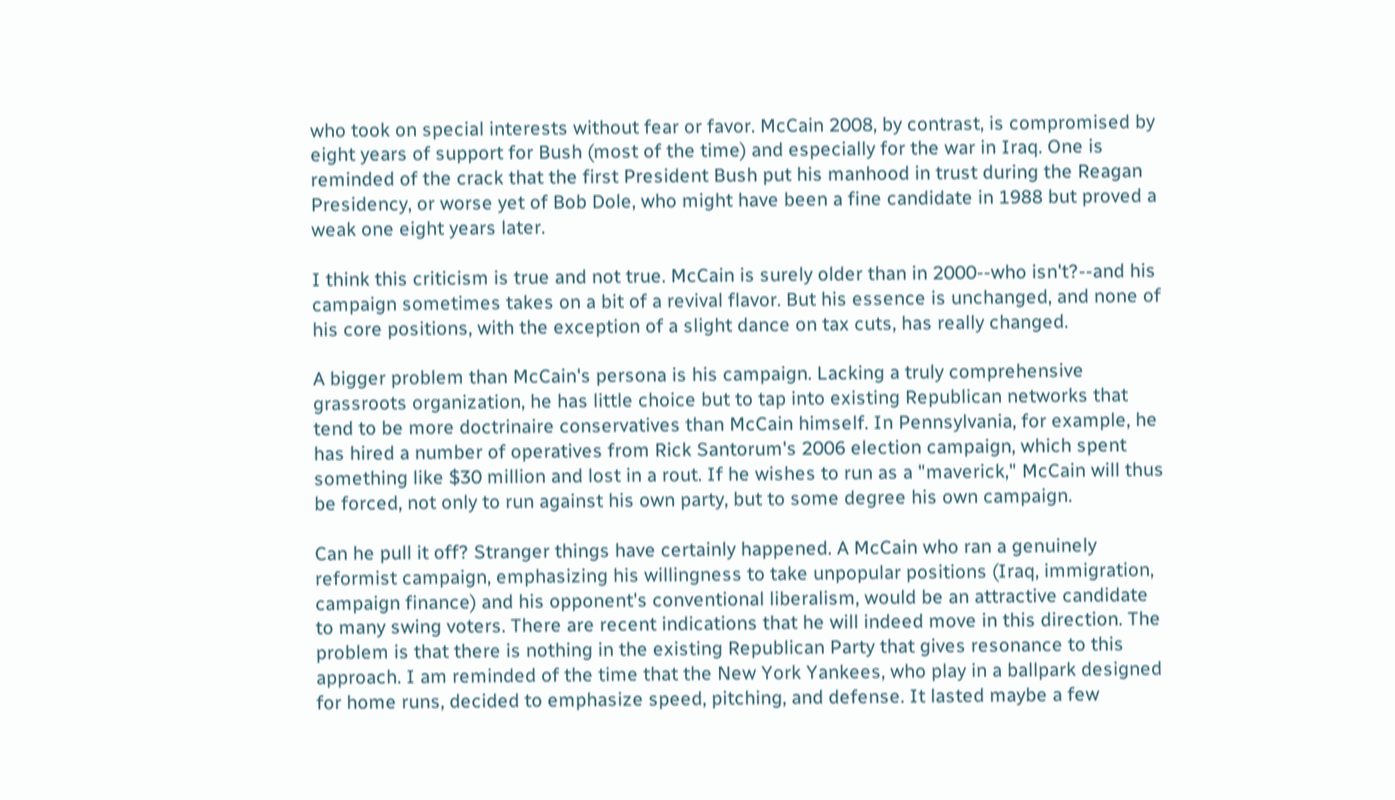who took on special interests without fear or favor. McCain 2008, by contrast, is compromised by eight years of support for Bush (most of the time) and especially for the war in Iraq. One is reminded of the crack that the first President Bush put his manhood in trust during the Reagan Presidency, or worse yet of Bob Dole, who might have been a fine candidate in 1988 but proved a weak one eight years later.

I think this criticism is true and not true. McCain is surely older than in 2000--who isn't?--and his campaign sometimes takes on a bit of a revival flavor. But his essence is unchanged, and none of his core positions, with the exception of a slight dance on tax cuts, has really changed.

A bigger problem than McCain's persona is his campaign. Lacking a truly comprehensive grassroots organization, he has little choice but to tap into existing Republican networks that tend to be more doctrinaire conservatives than McCain himself. In Pennsylvania, for example, he has hired a number of operatives from Rick Santorum's 2006 election campaign, which spent something like $30 million and lost in a rout. If he wishes to run as a "maverick," McCain will thus be forced, not only to run against his own party, but to some degree his own campaign.

Can he pull it off? Stranger things have certainly happened. A McCain who ran a genuinely reformist campaign, emphasizing his willingness to take unpopular positions (Iraq, immigration, campaign finance) and his opponent's conventional liberalism, would be an attractive candidate to many swing voters. There are recent indications that he will indeed move in this direction. The problem is that there is nothing in the existing Republican Party that gives resonance to this approach. I am reminded of the time that the New York Yankees, who play in a ballpark designed for home runs, decided to emphasize speed, pitching, and defense. It lasted maybe a few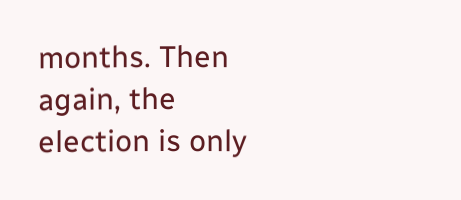months. Then again, the election is only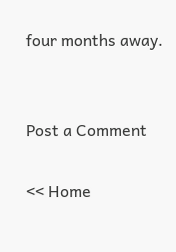four months away.


Post a Comment

<< Home